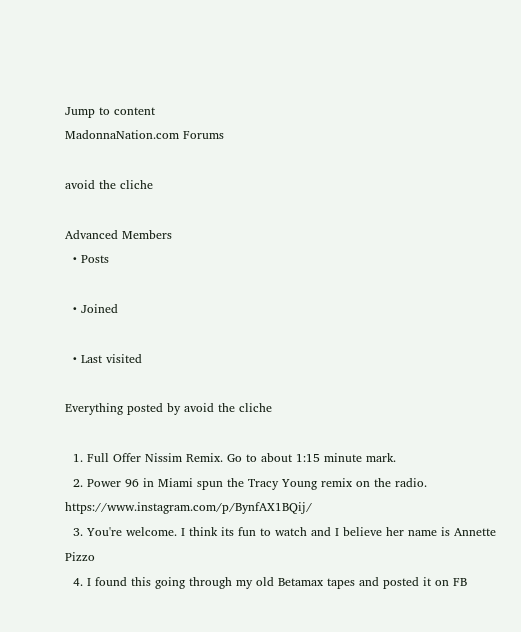Jump to content
MadonnaNation.com Forums

avoid the cliche

Advanced Members
  • Posts

  • Joined

  • Last visited

Everything posted by avoid the cliche

  1. Full Offer Nissim Remix. Go to about 1:15 minute mark.
  2. Power 96 in Miami spun the Tracy Young remix on the radio. https://www.instagram.com/p/BynfAX1BQij/
  3. You're welcome. I think its fun to watch and I believe her name is Annette Pizzo
  4. I found this going through my old Betamax tapes and posted it on FB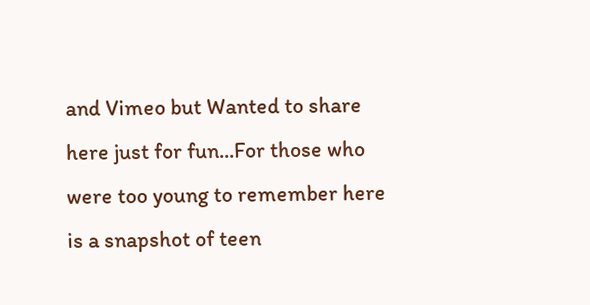and Vimeo but Wanted to share here just for fun...For those who were too young to remember here is a snapshot of teen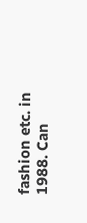fashion etc. in 1988. Can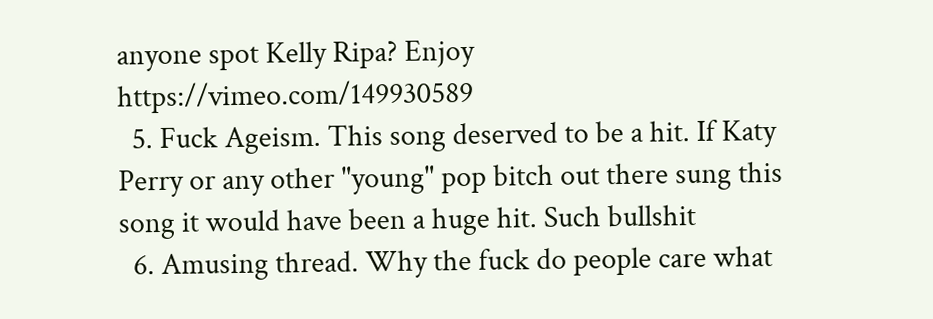anyone spot Kelly Ripa? Enjoy https://vimeo.com/149930589
  5. Fuck Ageism. This song deserved to be a hit. If Katy Perry or any other "young" pop bitch out there sung this song it would have been a huge hit. Such bullshit
  6. Amusing thread. Why the fuck do people care what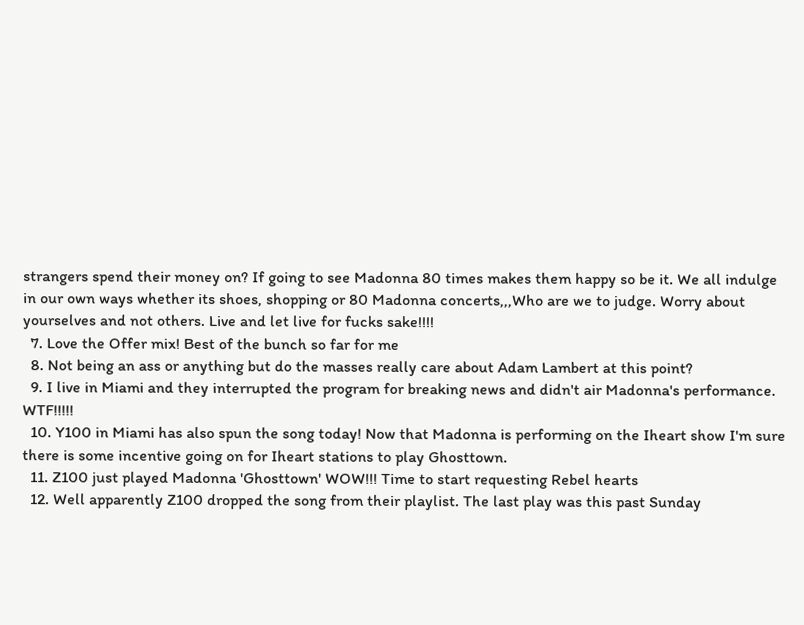strangers spend their money on? If going to see Madonna 80 times makes them happy so be it. We all indulge in our own ways whether its shoes, shopping or 80 Madonna concerts,,,Who are we to judge. Worry about yourselves and not others. Live and let live for fucks sake!!!!
  7. Love the Offer mix! Best of the bunch so far for me
  8. Not being an ass or anything but do the masses really care about Adam Lambert at this point?
  9. I live in Miami and they interrupted the program for breaking news and didn't air Madonna's performance. WTF!!!!!
  10. Y100 in Miami has also spun the song today! Now that Madonna is performing on the Iheart show I'm sure there is some incentive going on for Iheart stations to play Ghosttown.
  11. Z100 just played Madonna 'Ghosttown' WOW!!! Time to start requesting Rebel hearts
  12. Well apparently Z100 dropped the song from their playlist. The last play was this past Sunday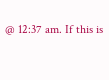@ 12:37 am. If this is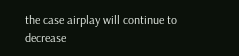the case airplay will continue to decrease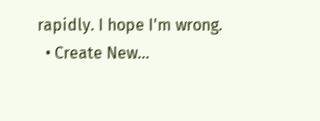rapidly. I hope I'm wrong.
  • Create New...